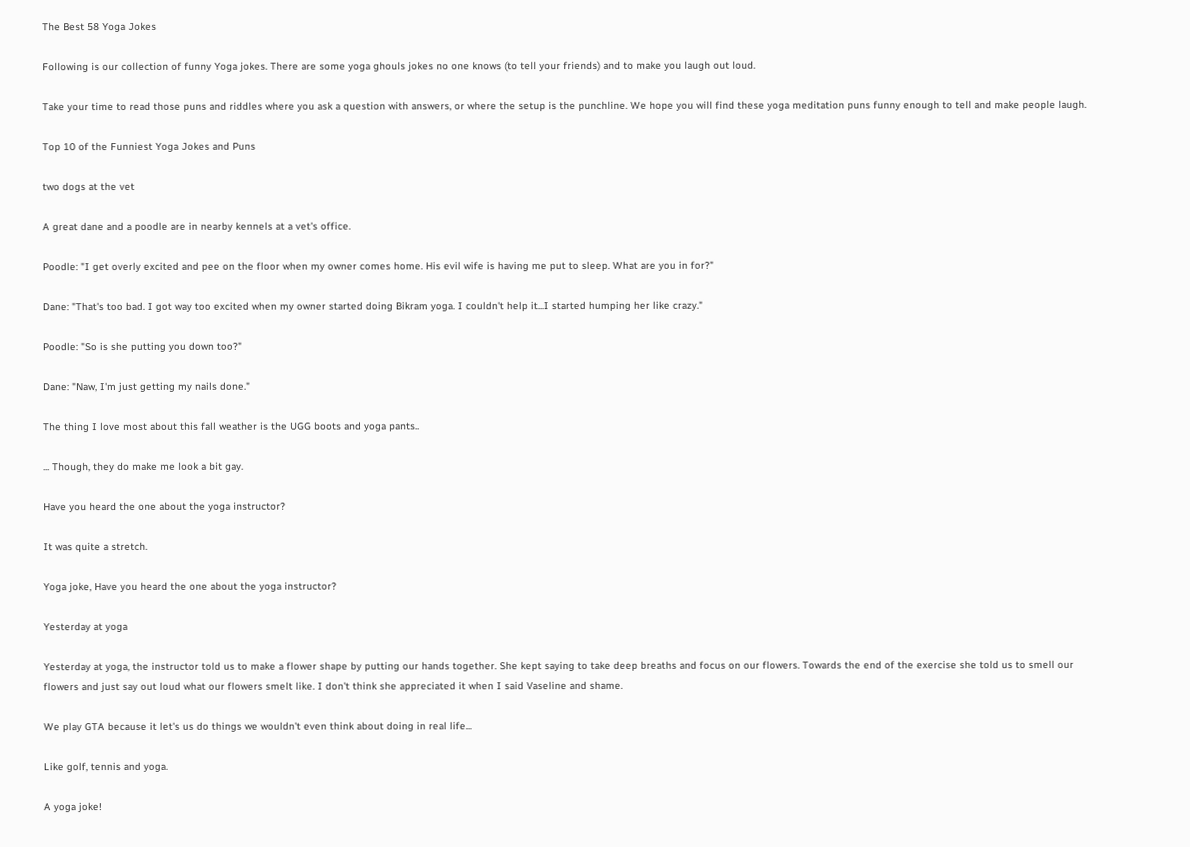The Best 58 Yoga Jokes

Following is our collection of funny Yoga jokes. There are some yoga ghouls jokes no one knows (to tell your friends) and to make you laugh out loud.

Take your time to read those puns and riddles where you ask a question with answers, or where the setup is the punchline. We hope you will find these yoga meditation puns funny enough to tell and make people laugh.

Top 10 of the Funniest Yoga Jokes and Puns

two dogs at the vet

A great dane and a poodle are in nearby kennels at a vet's office.

Poodle: "I get overly excited and pee on the floor when my owner comes home. His evil wife is having me put to sleep. What are you in for?"

Dane: "That's too bad. I got way too excited when my owner started doing Bikram yoga. I couldn't help it...I started humping her like crazy."

Poodle: "So is she putting you down too?"

Dane: "Naw, I'm just getting my nails done."

The thing I love most about this fall weather is the UGG boots and yoga pants..

... Though, they do make me look a bit gay.

Have you heard the one about the yoga instructor?

It was quite a stretch.

Yoga joke, Have you heard the one about the yoga instructor?

Yesterday at yoga

Yesterday at yoga, the instructor told us to make a flower shape by putting our hands together. She kept saying to take deep breaths and focus on our flowers. Towards the end of the exercise she told us to smell our flowers and just say out loud what our flowers smelt like. I don't think she appreciated it when I said Vaseline and shame.

We play GTA because it let's us do things we wouldn't even think about doing in real life...

Like golf, tennis and yoga.

A yoga joke!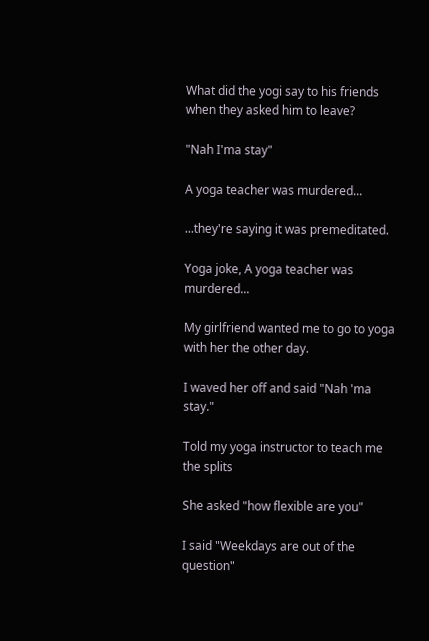What did the yogi say to his friends when they asked him to leave?

"Nah I'ma stay"

A yoga teacher was murdered...

...they're saying it was premeditated.

Yoga joke, A yoga teacher was murdered...

My girlfriend wanted me to go to yoga with her the other day.

I waved her off and said "Nah 'ma stay."

Told my yoga instructor to teach me the splits

She asked "how flexible are you"

I said "Weekdays are out of the question"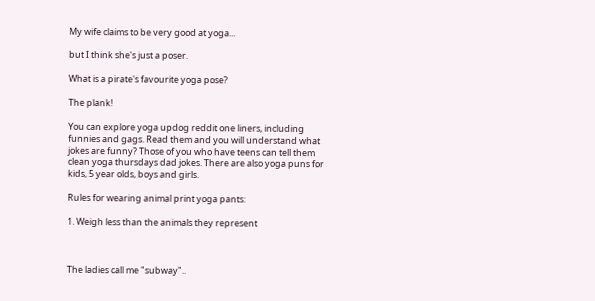My wife claims to be very good at yoga...

but I think she's just a poser.

What is a pirate's favourite yoga pose?

The plank!

You can explore yoga updog reddit one liners, including funnies and gags. Read them and you will understand what jokes are funny? Those of you who have teens can tell them clean yoga thursdays dad jokes. There are also yoga puns for kids, 5 year olds, boys and girls.

Rules for wearing animal print yoga pants:

1. Weigh less than the animals they represent



The ladies call me "subway"..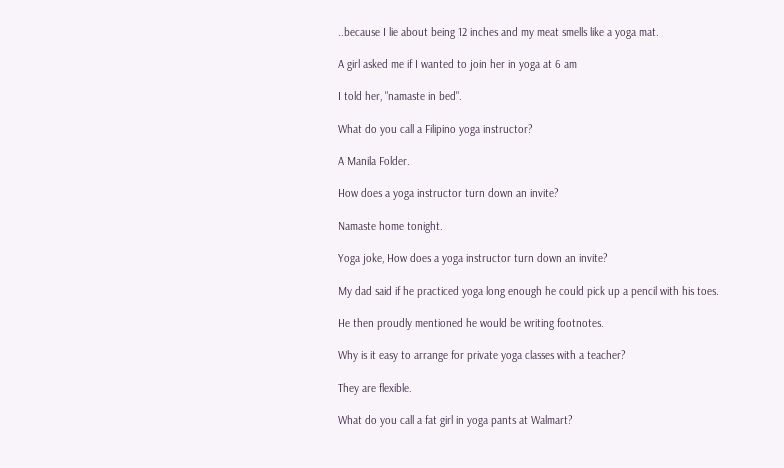..because I lie about being 12 inches and my meat smells like a yoga mat.

A girl asked me if I wanted to join her in yoga at 6 am

I told her, "namaste in bed".

What do you call a Filipino yoga instructor?

A Manila Folder.

How does a yoga instructor turn down an invite?

Namaste home tonight.

Yoga joke, How does a yoga instructor turn down an invite?

My dad said if he practiced yoga long enough he could pick up a pencil with his toes.

He then proudly mentioned he would be writing footnotes.

Why is it easy to arrange for private yoga classes with a teacher?

They are flexible.

What do you call a fat girl in yoga pants at Walmart?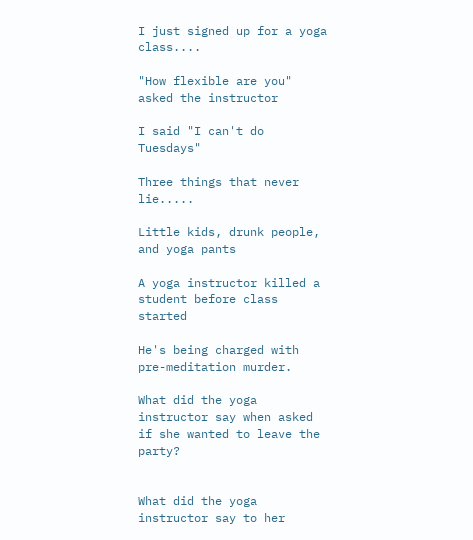I just signed up for a yoga class....

"How flexible are you" asked the instructor

I said "I can't do Tuesdays"

Three things that never lie.....

Little kids, drunk people, and yoga pants

A yoga instructor killed a student before class started

He's being charged with pre-meditation murder.

What did the yoga instructor say when asked if she wanted to leave the party?


What did the yoga instructor say to her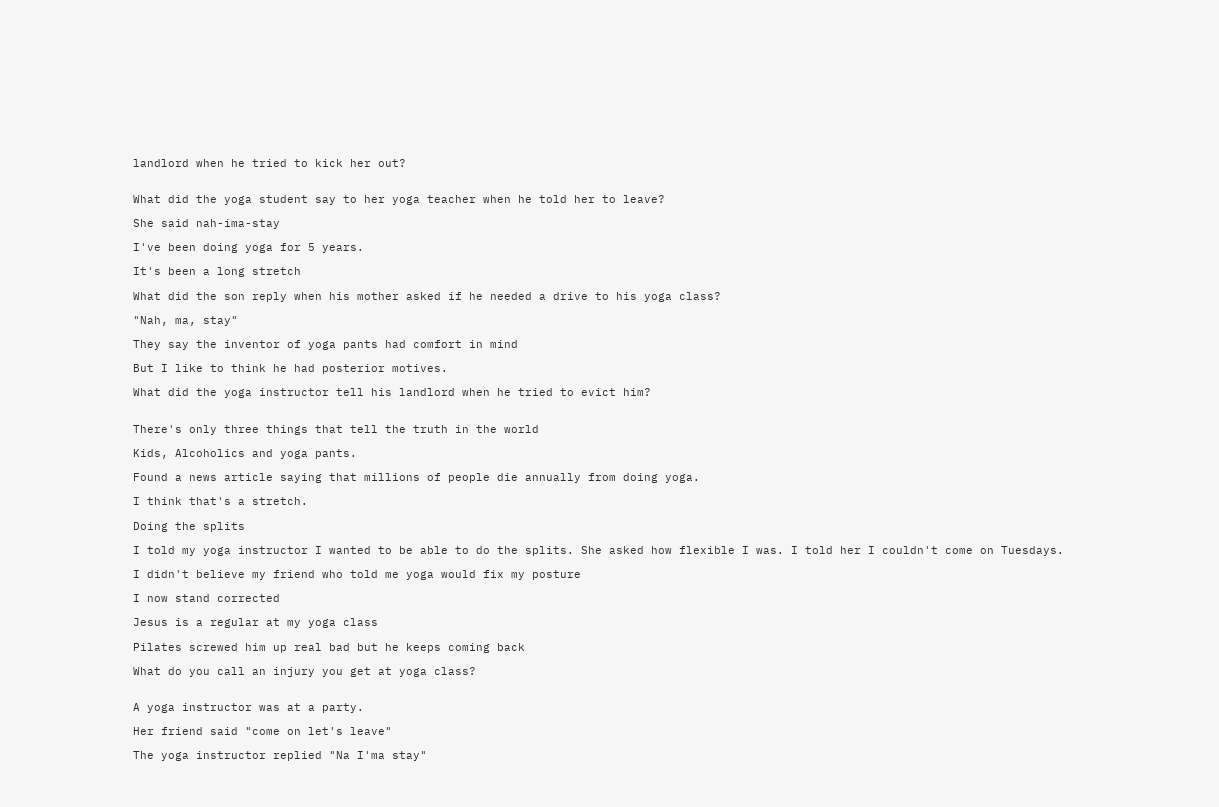landlord when he tried to kick her out?


What did the yoga student say to her yoga teacher when he told her to leave?

She said nah-ima-stay

I've been doing yoga for 5 years.

It's been a long stretch

What did the son reply when his mother asked if he needed a drive to his yoga class?

"Nah, ma, stay"

They say the inventor of yoga pants had comfort in mind

But I like to think he had posterior motives.

What did the yoga instructor tell his landlord when he tried to evict him?


There's only three things that tell the truth in the world

Kids, Alcoholics and yoga pants.

Found a news article saying that millions of people die annually from doing yoga.

I think that's a stretch.

Doing the splits

I told my yoga instructor I wanted to be able to do the splits. She asked how flexible I was. I told her I couldn't come on Tuesdays.

I didn't believe my friend who told me yoga would fix my posture

I now stand corrected

Jesus is a regular at my yoga class

Pilates screwed him up real bad but he keeps coming back

What do you call an injury you get at yoga class?


A yoga instructor was at a party.

Her friend said "come on let's leave"

The yoga instructor replied "Na I'ma stay"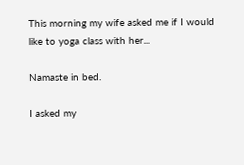This morning my wife asked me if I would like to yoga class with her...

Namaste in bed.

I asked my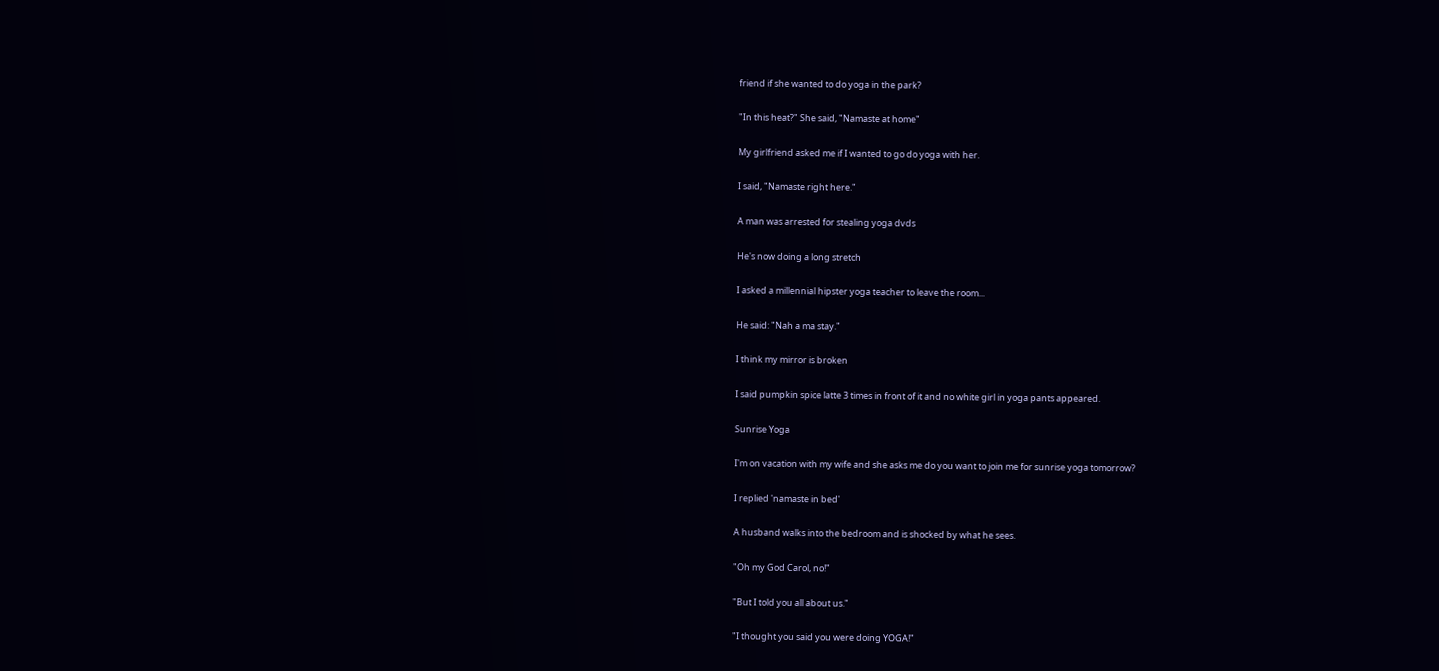friend if she wanted to do yoga in the park?

"In this heat?" She said, "Namaste at home"

My girlfriend asked me if I wanted to go do yoga with her.

I said, "Namaste right here."

A man was arrested for stealing yoga dvds

He's now doing a long stretch

I asked a millennial hipster yoga teacher to leave the room...

He said: "Nah a ma stay."

I think my mirror is broken

I said pumpkin spice latte 3 times in front of it and no white girl in yoga pants appeared.

Sunrise Yoga

I'm on vacation with my wife and she asks me do you want to join me for sunrise yoga tomorrow?

I replied 'namaste in bed'

A husband walks into the bedroom and is shocked by what he sees.

"Oh my God Carol, no!"

"But I told you all about us."

"I thought you said you were doing YOGA!"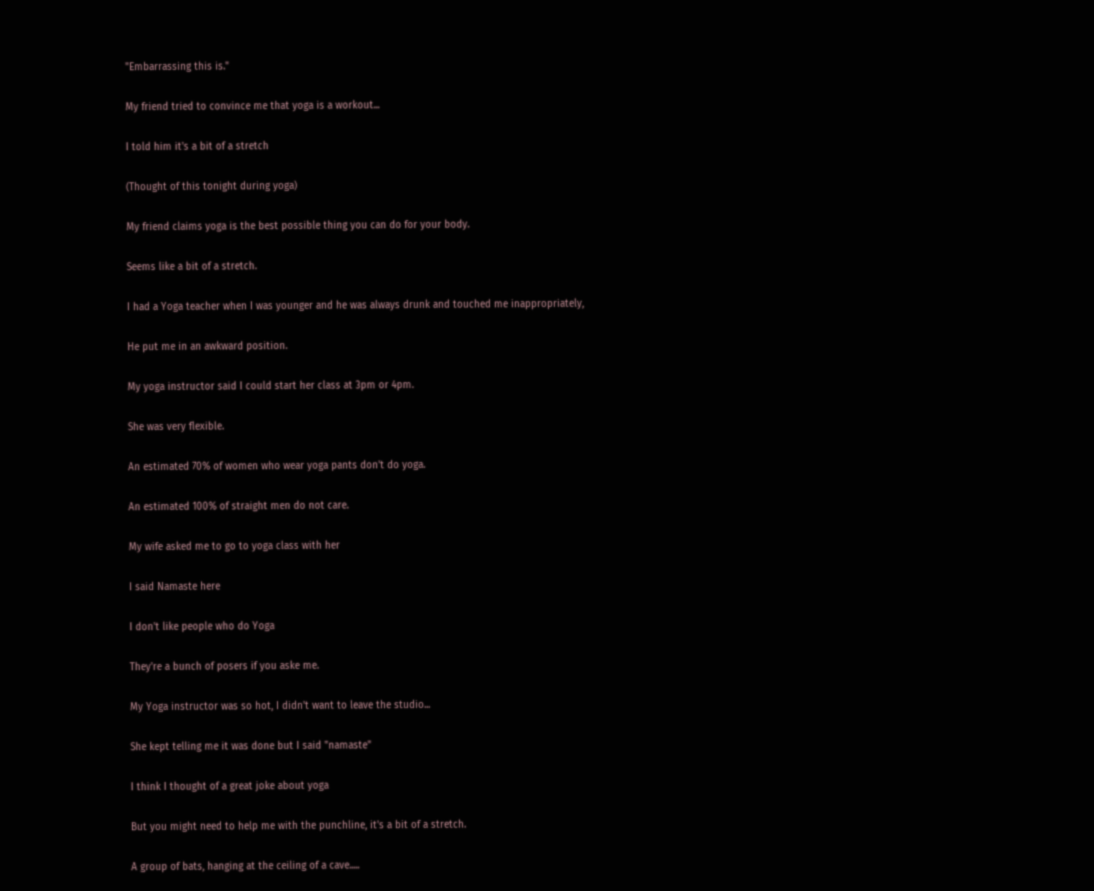"Embarrassing this is."

My friend tried to convince me that yoga is a workout...

I told him it's a bit of a stretch

(Thought of this tonight during yoga)

My friend claims yoga is the best possible thing you can do for your body.

Seems like a bit of a stretch.

I had a Yoga teacher when I was younger and he was always drunk and touched me inappropriately,

He put me in an awkward position.

My yoga instructor said I could start her class at 3pm or 4pm.

She was very flexible.

An estimated 70% of women who wear yoga pants don't do yoga.

An estimated 100% of straight men do not care.

My wife asked me to go to yoga class with her

I said Namaste here

I don't like people who do Yoga

They're a bunch of posers if you aske me.

My Yoga instructor was so hot, I didn't want to leave the studio...

She kept telling me it was done but I said "namaste"

I think I thought of a great joke about yoga

But you might need to help me with the punchline, it's a bit of a stretch.

A group of bats, hanging at the ceiling of a cave.....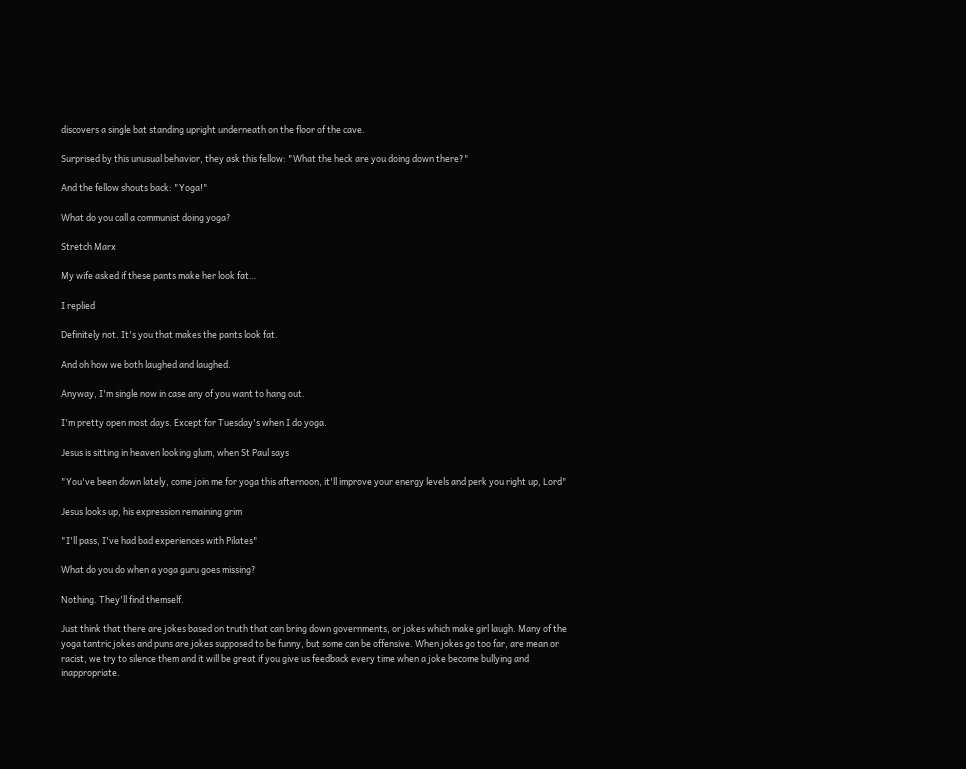discovers a single bat standing upright underneath on the floor of the cave.

Surprised by this unusual behavior, they ask this fellow: "What the heck are you doing down there?"

And the fellow shouts back: "Yoga!"

What do you call a communist doing yoga?

Stretch Marx

My wife asked if these pants make her look fat…

I replied

Definitely not. It's you that makes the pants look fat.

And oh how we both laughed and laughed.

Anyway, I'm single now in case any of you want to hang out.

I'm pretty open most days. Except for Tuesday's when I do yoga.

Jesus is sitting in heaven looking glum, when St Paul says

"You've been down lately, come join me for yoga this afternoon, it'll improve your energy levels and perk you right up, Lord"

Jesus looks up, his expression remaining grim

"I'll pass, I've had bad experiences with Pilates"

What do you do when a yoga guru goes missing?

Nothing. They'll find themself.

Just think that there are jokes based on truth that can bring down governments, or jokes which make girl laugh. Many of the yoga tantric jokes and puns are jokes supposed to be funny, but some can be offensive. When jokes go too far, are mean or racist, we try to silence them and it will be great if you give us feedback every time when a joke become bullying and inappropriate.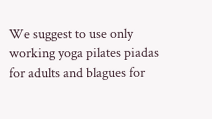We suggest to use only working yoga pilates piadas for adults and blagues for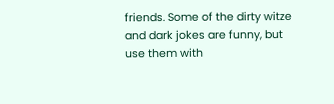friends. Some of the dirty witze and dark jokes are funny, but use them with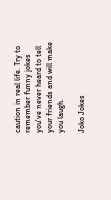caution in real life. Try to remember funny jokes you've never heard to tell your friends and will make you laugh.

Joko Jokes